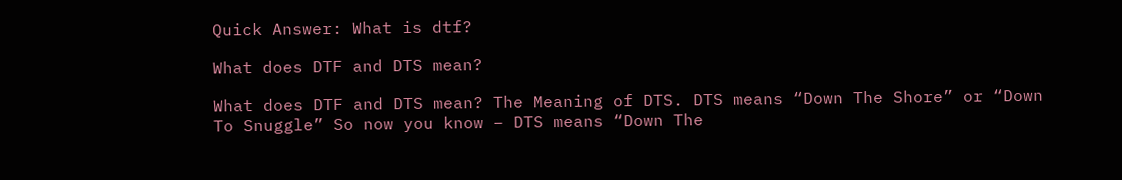Quick Answer: What is dtf?

What does DTF and DTS mean?

What does DTF and DTS mean? The Meaning of DTS. DTS means “Down The Shore” or “Down To Snuggle” So now you know – DTS means “Down The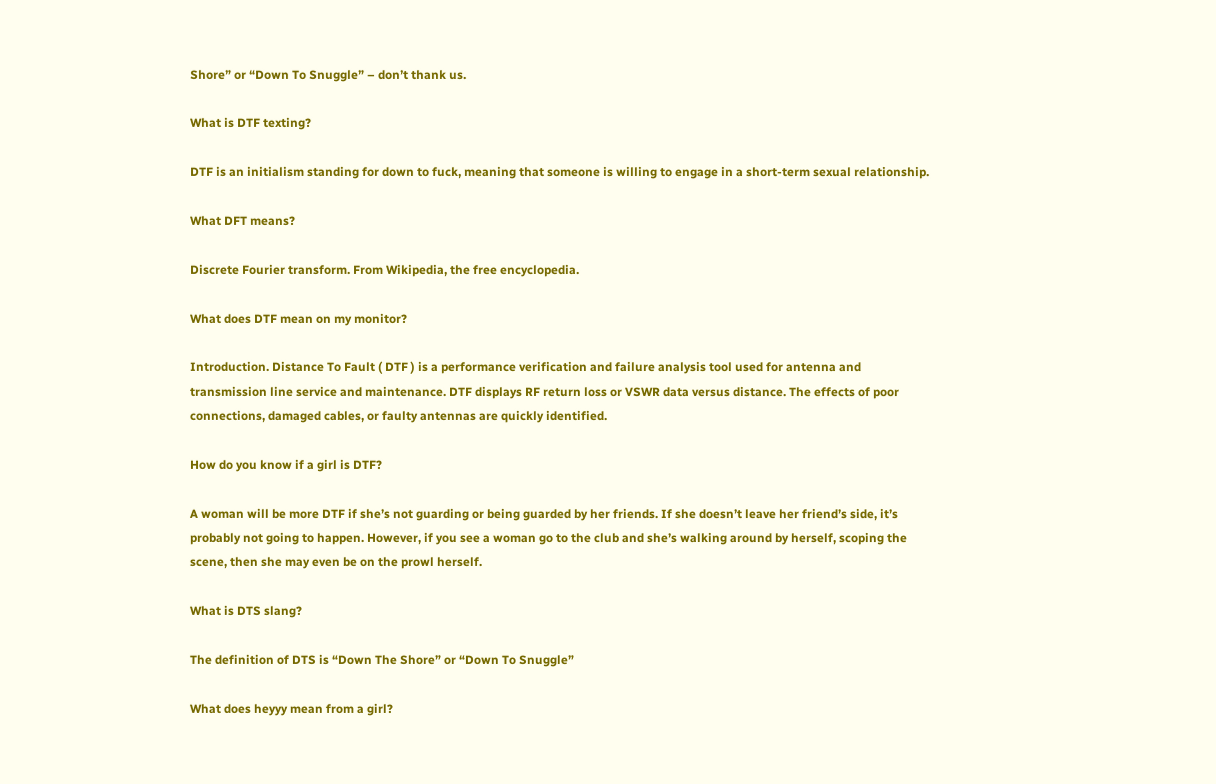Shore” or “Down To Snuggle” – don’t thank us.

What is DTF texting?

DTF is an initialism standing for down to fuck, meaning that someone is willing to engage in a short-term sexual relationship.

What DFT means?

Discrete Fourier transform. From Wikipedia, the free encyclopedia.

What does DTF mean on my monitor?

Introduction. Distance To Fault ( DTF ) is a performance verification and failure analysis tool used for antenna and transmission line service and maintenance. DTF displays RF return loss or VSWR data versus distance. The effects of poor connections, damaged cables, or faulty antennas are quickly identified.

How do you know if a girl is DTF?

A woman will be more DTF if she’s not guarding or being guarded by her friends. If she doesn’t leave her friend’s side, it’s probably not going to happen. However, if you see a woman go to the club and she’s walking around by herself, scoping the scene, then she may even be on the prowl herself.

What is DTS slang?

The definition of DTS is “Down The Shore” or “Down To Snuggle”

What does heyyy mean from a girl?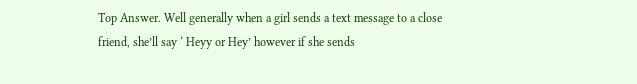Top Answer. Well generally when a girl sends a text message to a close friend, she’ll say ‘ Heyy or Hey’ however if she sends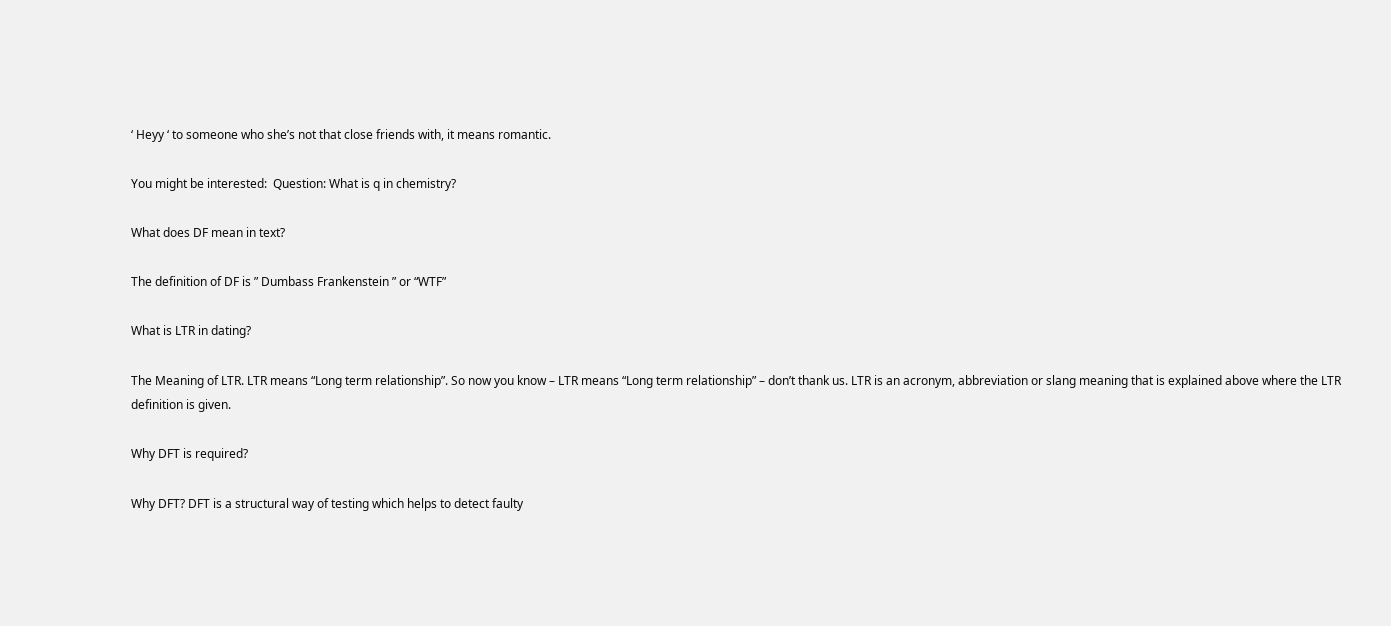‘ Heyy ‘ to someone who she’s not that close friends with, it means romantic.

You might be interested:  Question: What is q in chemistry?

What does DF mean in text?

The definition of DF is ” Dumbass Frankenstein ” or “WTF”

What is LTR in dating?

The Meaning of LTR. LTR means “Long term relationship”. So now you know – LTR means “Long term relationship” – don’t thank us. LTR is an acronym, abbreviation or slang meaning that is explained above where the LTR definition is given.

Why DFT is required?

Why DFT? DFT is a structural way of testing which helps to detect faulty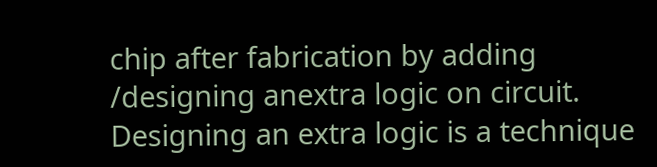chip after fabrication by adding /designing anextra logic on circuit. Designing an extra logic is a technique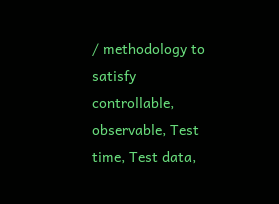/ methodology to satisfy controllable, observable, Test time, Test data,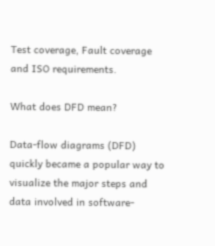Test coverage, Fault coverage and ISO requirements.

What does DFD mean?

Data-flow diagrams (DFD) quickly became a popular way to visualize the major steps and data involved in software-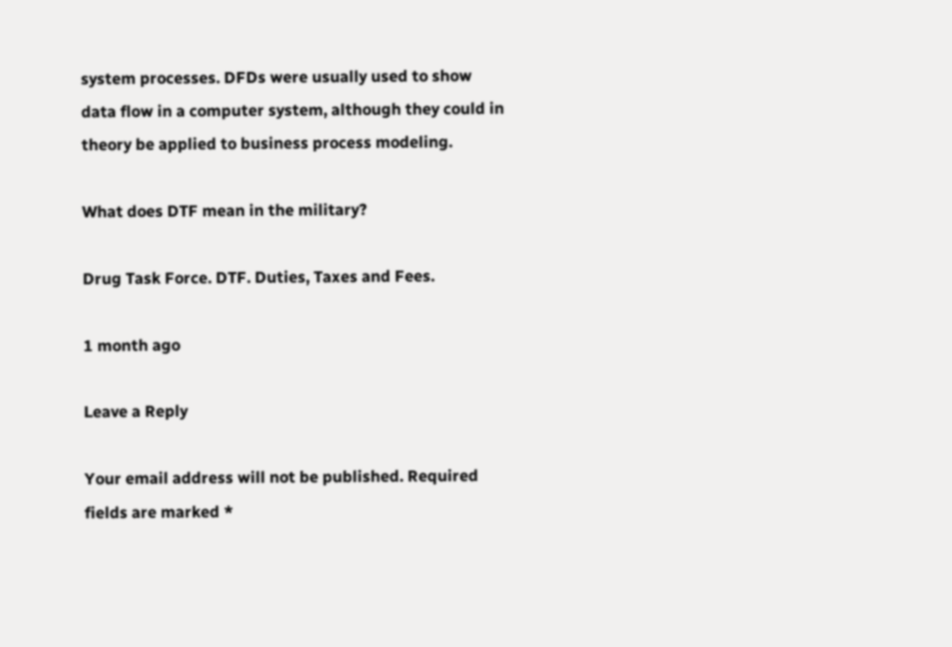system processes. DFDs were usually used to show data flow in a computer system, although they could in theory be applied to business process modeling.

What does DTF mean in the military?

Drug Task Force. DTF. Duties, Taxes and Fees.

1 month ago

Leave a Reply

Your email address will not be published. Required fields are marked *